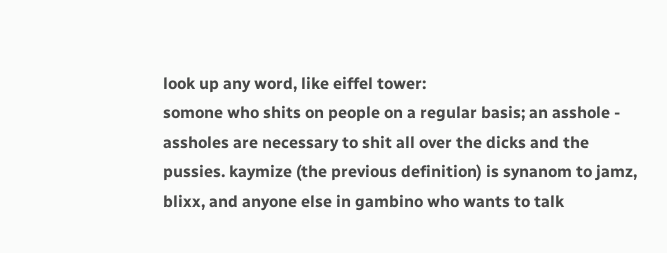look up any word, like eiffel tower:
somone who shits on people on a regular basis; an asshole - assholes are necessary to shit all over the dicks and the pussies. kaymize (the previous definition) is synanom to jamz, blixx, and anyone else in gambino who wants to talk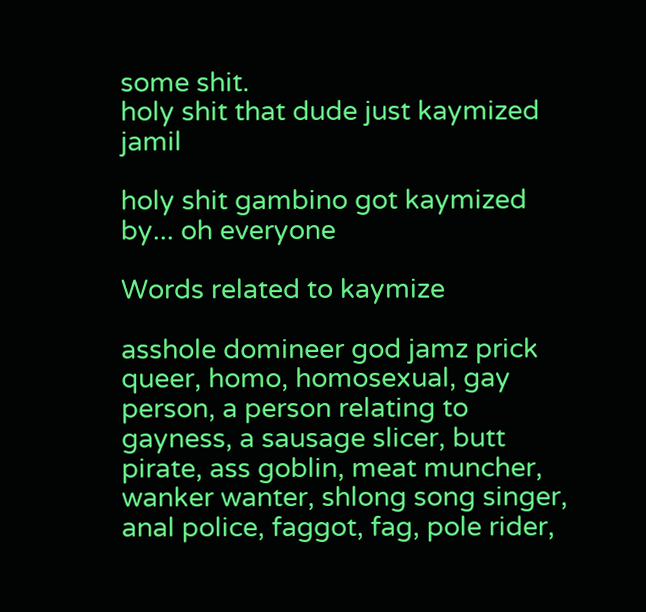some shit.
holy shit that dude just kaymized jamil

holy shit gambino got kaymized by... oh everyone

Words related to kaymize

asshole domineer god jamz prick
queer, homo, homosexual, gay person, a person relating to gayness, a sausage slicer, butt pirate, ass goblin, meat muncher, wanker wanter, shlong song singer, anal police, faggot, fag, pole rider,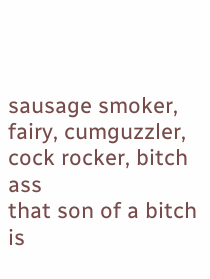sausage smoker, fairy, cumguzzler, cock rocker, bitch ass
that son of a bitch is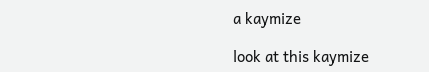a kaymize

look at this kaymize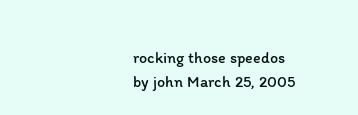rocking those speedos
by john March 25, 2005